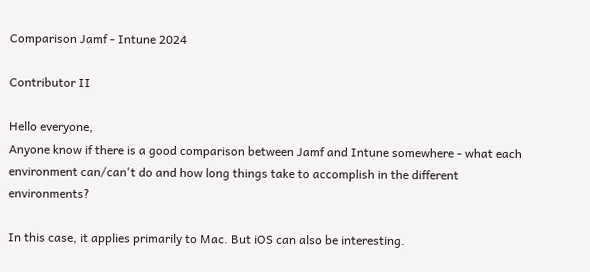Comparison Jamf - Intune 2024

Contributor II

Hello everyone,
Anyone know if there is a good comparison between Jamf and Intune somewhere - what each environment can/can't do and how long things take to accomplish in the different environments?

In this case, it applies primarily to Mac. But iOS can also be interesting.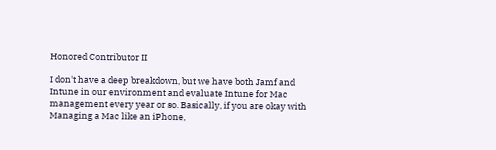Honored Contributor II

I don't have a deep breakdown, but we have both Jamf and Intune in our environment and evaluate Intune for Mac management every year or so. Basically, if you are okay with Managing a Mac like an iPhone,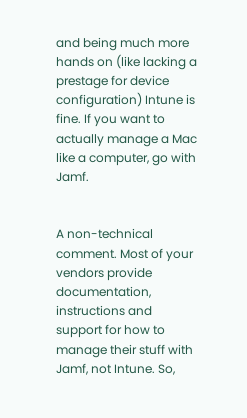and being much more hands on (like lacking a prestage for device configuration) Intune is fine. If you want to actually manage a Mac like a computer, go with Jamf.


A non-technical comment. Most of your vendors provide documentation, instructions and support for how to manage their stuff with Jamf, not Intune. So,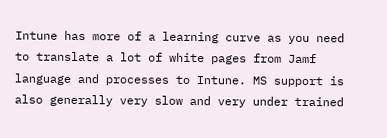Intune has more of a learning curve as you need to translate a lot of white pages from Jamf language and processes to Intune. MS support is also generally very slow and very under trained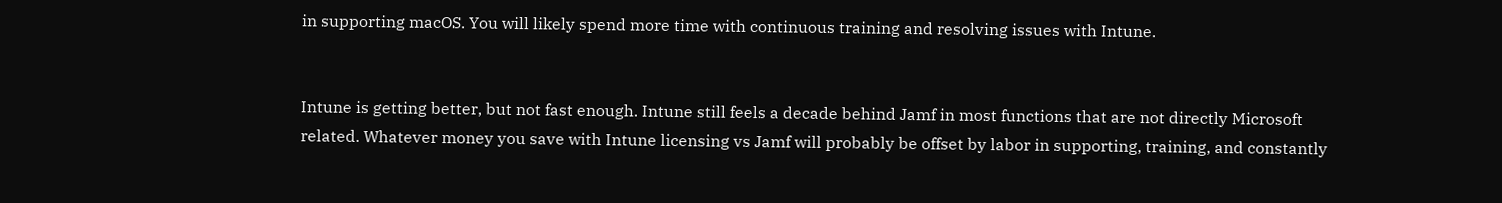in supporting macOS. You will likely spend more time with continuous training and resolving issues with Intune.


Intune is getting better, but not fast enough. Intune still feels a decade behind Jamf in most functions that are not directly Microsoft related. Whatever money you save with Intune licensing vs Jamf will probably be offset by labor in supporting, training, and constantly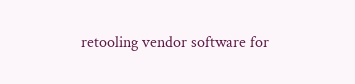retooling vendor software for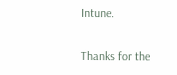Intune.

Thanks for the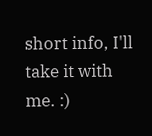short info, I'll take it with me. :)